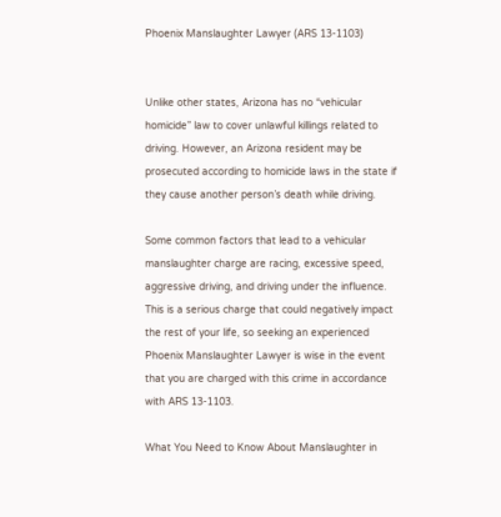Phoenix Manslaughter Lawyer (ARS 13-1103)


Unlike other states, Arizona has no “vehicular homicide” law to cover unlawful killings related to driving. However, an Arizona resident may be prosecuted according to homicide laws in the state if they cause another person’s death while driving.

Some common factors that lead to a vehicular manslaughter charge are racing, excessive speed, aggressive driving, and driving under the influence. This is a serious charge that could negatively impact the rest of your life, so seeking an experienced Phoenix Manslaughter Lawyer is wise in the event that you are charged with this crime in accordance with ARS 13-1103.

What You Need to Know About Manslaughter in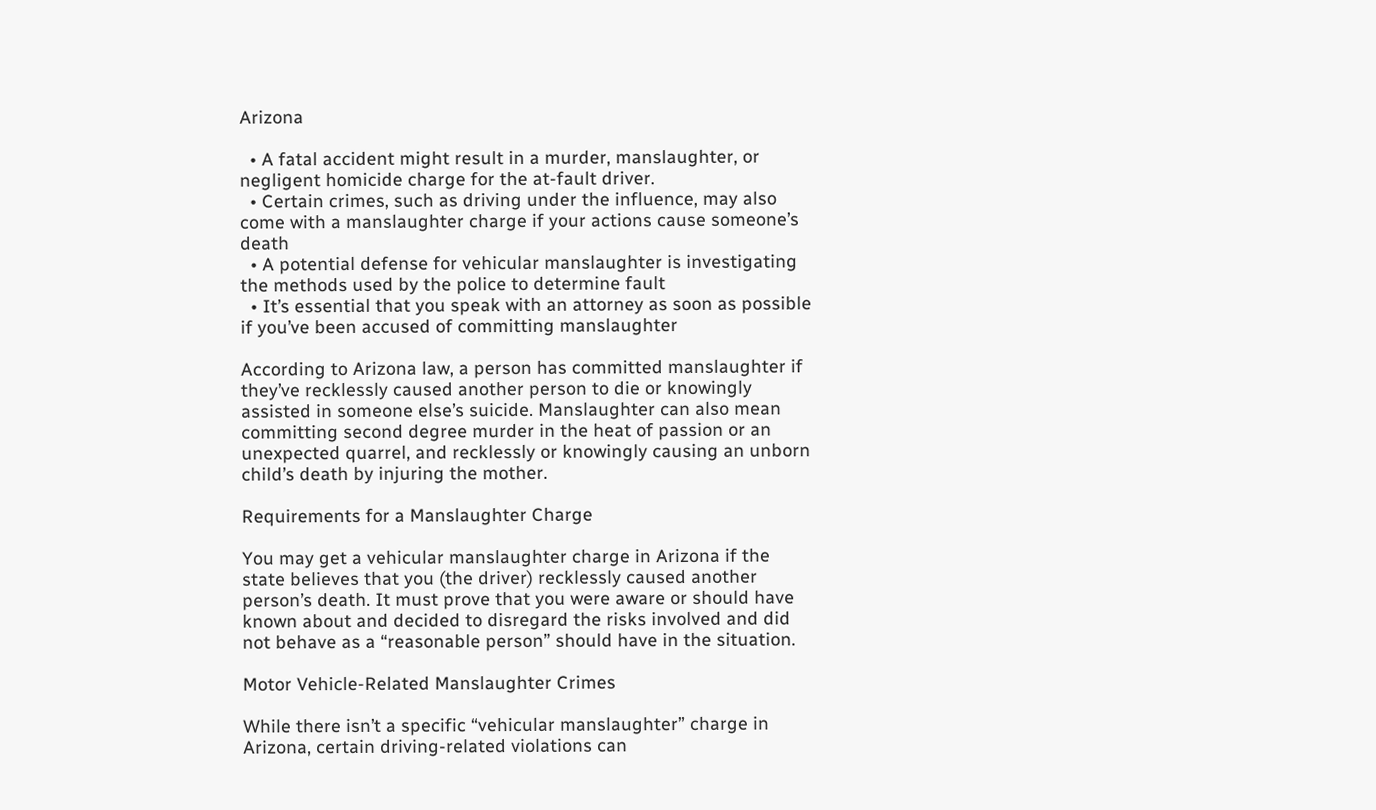Arizona

  • A fatal accident might result in a murder, manslaughter, or negligent homicide charge for the at-fault driver.
  • Certain crimes, such as driving under the influence, may also come with a manslaughter charge if your actions cause someone’s death
  • A potential defense for vehicular manslaughter is investigating the methods used by the police to determine fault
  • It’s essential that you speak with an attorney as soon as possible if you’ve been accused of committing manslaughter

According to Arizona law, a person has committed manslaughter if they’ve recklessly caused another person to die or knowingly assisted in someone else’s suicide. Manslaughter can also mean committing second degree murder in the heat of passion or an unexpected quarrel, and recklessly or knowingly causing an unborn child’s death by injuring the mother.

Requirements for a Manslaughter Charge

You may get a vehicular manslaughter charge in Arizona if the state believes that you (the driver) recklessly caused another person’s death. It must prove that you were aware or should have known about and decided to disregard the risks involved and did not behave as a “reasonable person” should have in the situation.

Motor Vehicle-Related Manslaughter Crimes

While there isn’t a specific “vehicular manslaughter” charge in Arizona, certain driving-related violations can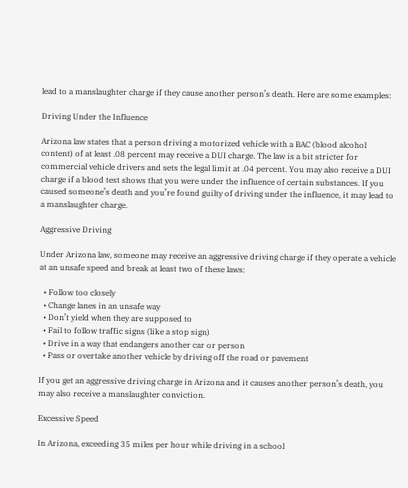lead to a manslaughter charge if they cause another person’s death. Here are some examples:

Driving Under the Influence

Arizona law states that a person driving a motorized vehicle with a BAC (blood alcohol content) of at least .08 percent may receive a DUI charge. The law is a bit stricter for commercial vehicle drivers and sets the legal limit at .04 percent. You may also receive a DUI charge if a blood test shows that you were under the influence of certain substances. If you caused someone’s death and you’re found guilty of driving under the influence, it may lead to a manslaughter charge.

Aggressive Driving

Under Arizona law, someone may receive an aggressive driving charge if they operate a vehicle at an unsafe speed and break at least two of these laws:

  • Follow too closely
  • Change lanes in an unsafe way
  • Don’t yield when they are supposed to
  • Fail to follow traffic signs (like a stop sign)
  • Drive in a way that endangers another car or person
  • Pass or overtake another vehicle by driving off the road or pavement

If you get an aggressive driving charge in Arizona and it causes another person’s death, you may also receive a manslaughter conviction.

Excessive Speed

In Arizona, exceeding 35 miles per hour while driving in a school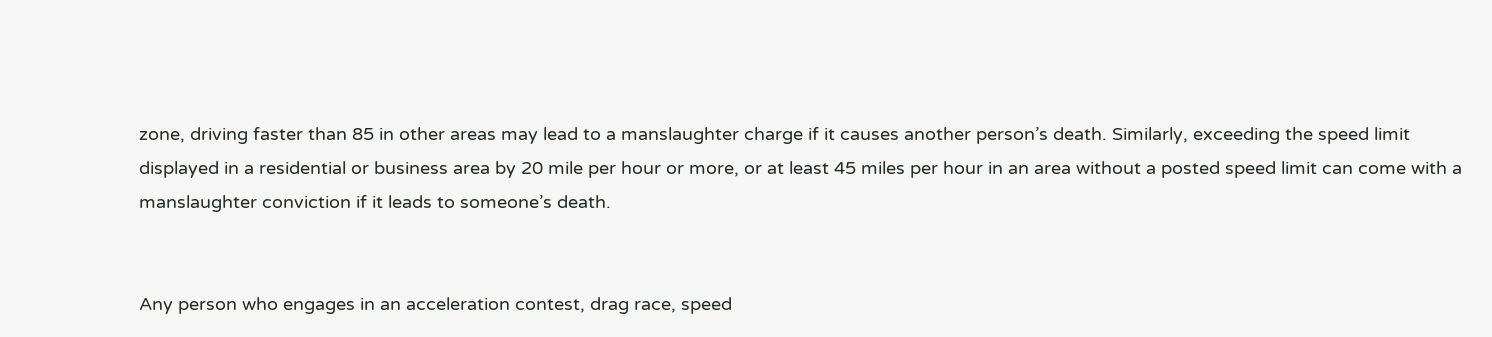zone, driving faster than 85 in other areas may lead to a manslaughter charge if it causes another person’s death. Similarly, exceeding the speed limit displayed in a residential or business area by 20 mile per hour or more, or at least 45 miles per hour in an area without a posted speed limit can come with a manslaughter conviction if it leads to someone’s death.


Any person who engages in an acceleration contest, drag race, speed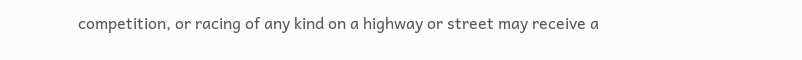competition, or racing of any kind on a highway or street may receive a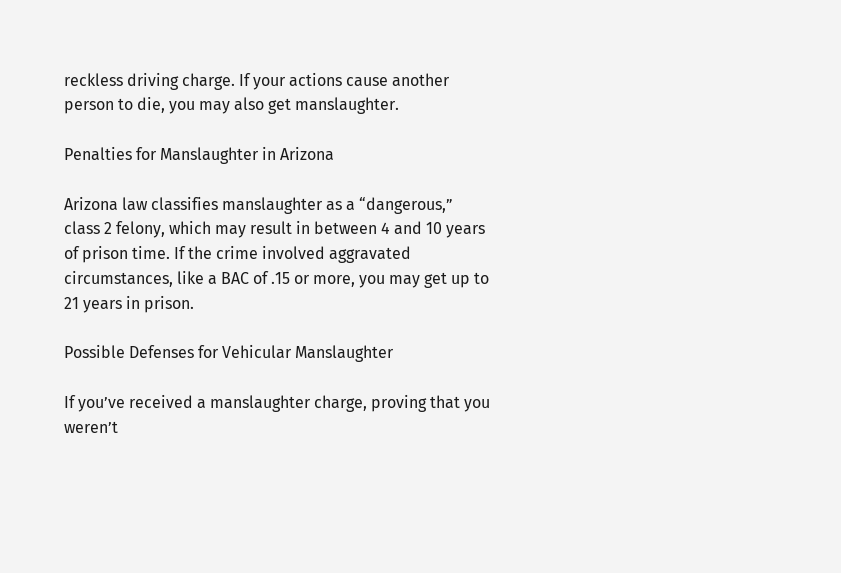reckless driving charge. If your actions cause another person to die, you may also get manslaughter.

Penalties for Manslaughter in Arizona

Arizona law classifies manslaughter as a “dangerous,” class 2 felony, which may result in between 4 and 10 years of prison time. If the crime involved aggravated circumstances, like a BAC of .15 or more, you may get up to 21 years in prison.

Possible Defenses for Vehicular Manslaughter

If you’ve received a manslaughter charge, proving that you weren’t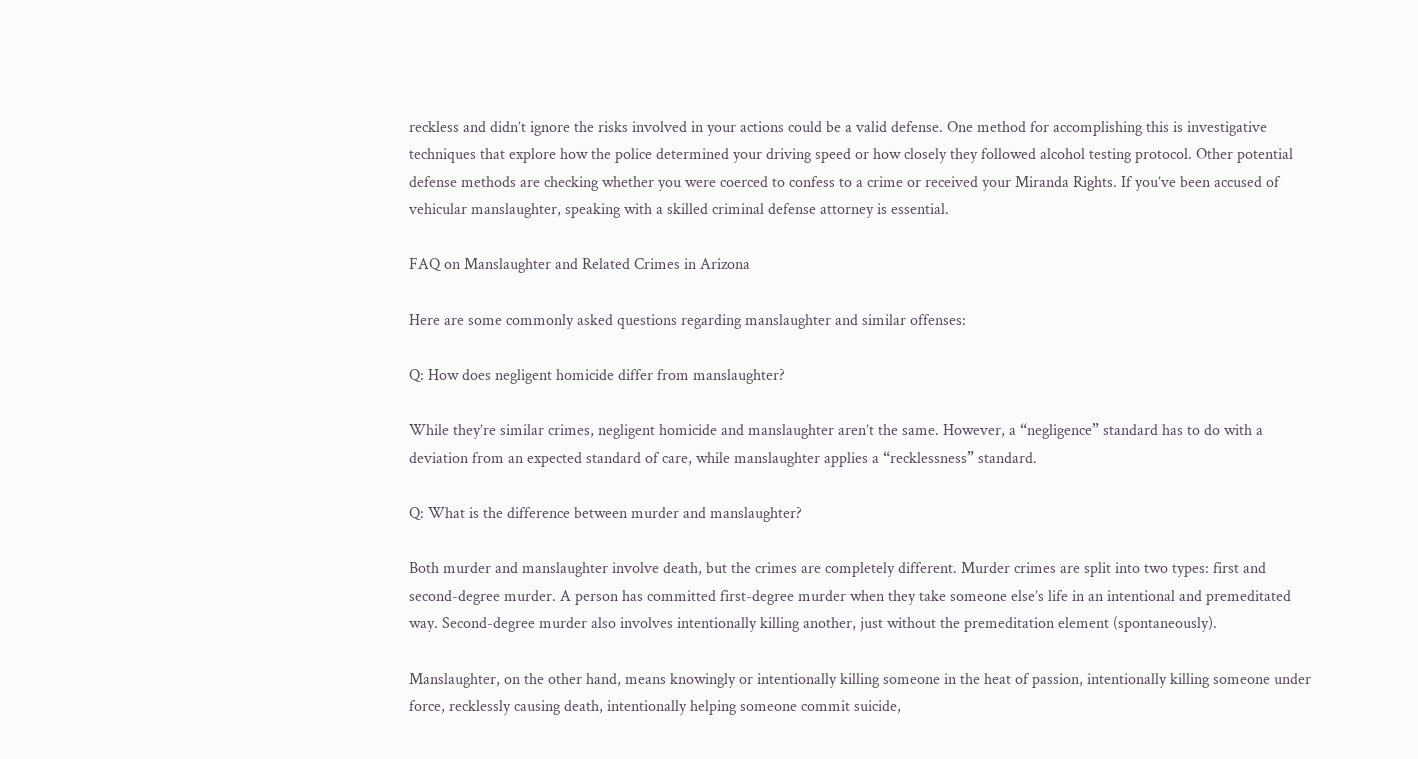reckless and didn’t ignore the risks involved in your actions could be a valid defense. One method for accomplishing this is investigative techniques that explore how the police determined your driving speed or how closely they followed alcohol testing protocol. Other potential defense methods are checking whether you were coerced to confess to a crime or received your Miranda Rights. If you’ve been accused of vehicular manslaughter, speaking with a skilled criminal defense attorney is essential.

FAQ on Manslaughter and Related Crimes in Arizona

Here are some commonly asked questions regarding manslaughter and similar offenses:

Q: How does negligent homicide differ from manslaughter?

While they’re similar crimes, negligent homicide and manslaughter aren’t the same. However, a “negligence” standard has to do with a deviation from an expected standard of care, while manslaughter applies a “recklessness” standard.

Q: What is the difference between murder and manslaughter?

Both murder and manslaughter involve death, but the crimes are completely different. Murder crimes are split into two types: first and second-degree murder. A person has committed first-degree murder when they take someone else’s life in an intentional and premeditated way. Second-degree murder also involves intentionally killing another, just without the premeditation element (spontaneously).

Manslaughter, on the other hand, means knowingly or intentionally killing someone in the heat of passion, intentionally killing someone under force, recklessly causing death, intentionally helping someone commit suicide,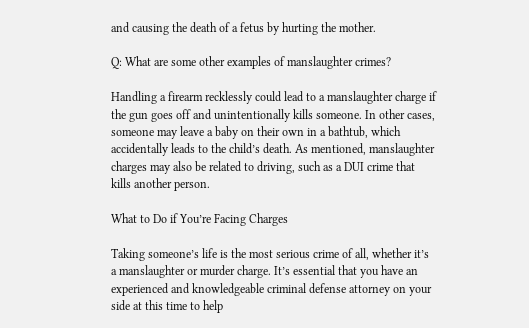and causing the death of a fetus by hurting the mother.

Q: What are some other examples of manslaughter crimes?

Handling a firearm recklessly could lead to a manslaughter charge if the gun goes off and unintentionally kills someone. In other cases, someone may leave a baby on their own in a bathtub, which accidentally leads to the child’s death. As mentioned, manslaughter charges may also be related to driving, such as a DUI crime that kills another person.

What to Do if You’re Facing Charges

Taking someone’s life is the most serious crime of all, whether it’s a manslaughter or murder charge. It’s essential that you have an experienced and knowledgeable criminal defense attorney on your side at this time to help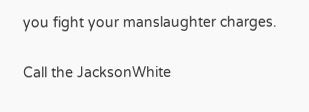you fight your manslaughter charges.

Call the JacksonWhite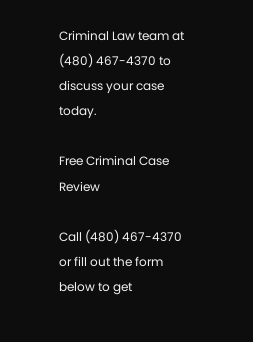Criminal Law team at (480) 467-4370 to discuss your case today.

Free Criminal Case Review

Call (480) 467-4370  or fill out the form below to get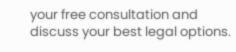your free consultation and discuss your best legal options.